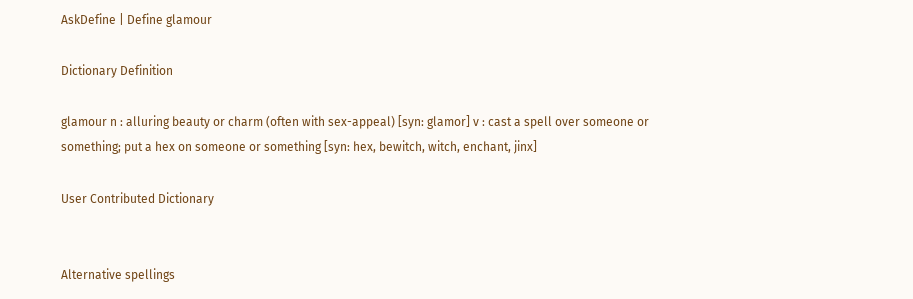AskDefine | Define glamour

Dictionary Definition

glamour n : alluring beauty or charm (often with sex-appeal) [syn: glamor] v : cast a spell over someone or something; put a hex on someone or something [syn: hex, bewitch, witch, enchant, jinx]

User Contributed Dictionary


Alternative spellings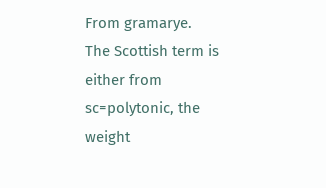From gramarye.
The Scottish term is either from sc=polytonic, the weight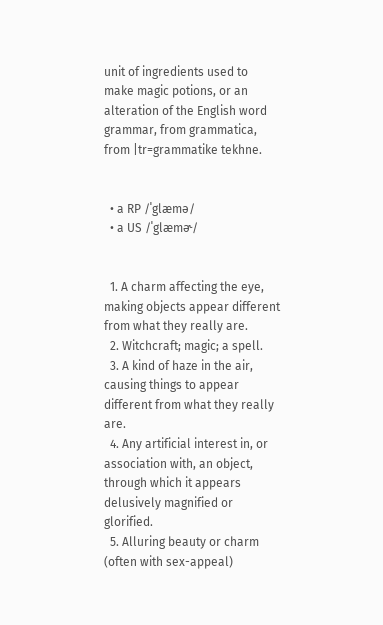unit of ingredients used to make magic potions, or an alteration of the English word grammar, from grammatica, from |tr=grammatike tekhne.


  • a RP /ˈglæmə/
  • a US /ˈglæmɚ/


  1. A charm affecting the eye, making objects appear different from what they really are.
  2. Witchcraft; magic; a spell.
  3. A kind of haze in the air, causing things to appear different from what they really are.
  4. Any artificial interest in, or association with, an object, through which it appears delusively magnified or glorified.
  5. Alluring beauty or charm (often with sex-appeal)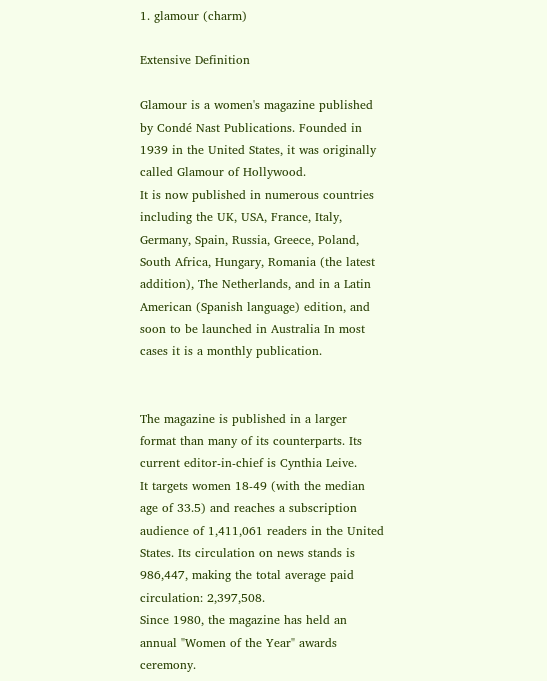1. glamour (charm)

Extensive Definition

Glamour is a women's magazine published by Condé Nast Publications. Founded in 1939 in the United States, it was originally called Glamour of Hollywood.
It is now published in numerous countries including the UK, USA, France, Italy, Germany, Spain, Russia, Greece, Poland, South Africa, Hungary, Romania (the latest addition), The Netherlands, and in a Latin American (Spanish language) edition, and soon to be launched in Australia In most cases it is a monthly publication.


The magazine is published in a larger format than many of its counterparts. Its current editor-in-chief is Cynthia Leive.
It targets women 18-49 (with the median age of 33.5) and reaches a subscription audience of 1,411,061 readers in the United States. Its circulation on news stands is 986,447, making the total average paid circulation: 2,397,508.
Since 1980, the magazine has held an annual "Women of the Year" awards ceremony.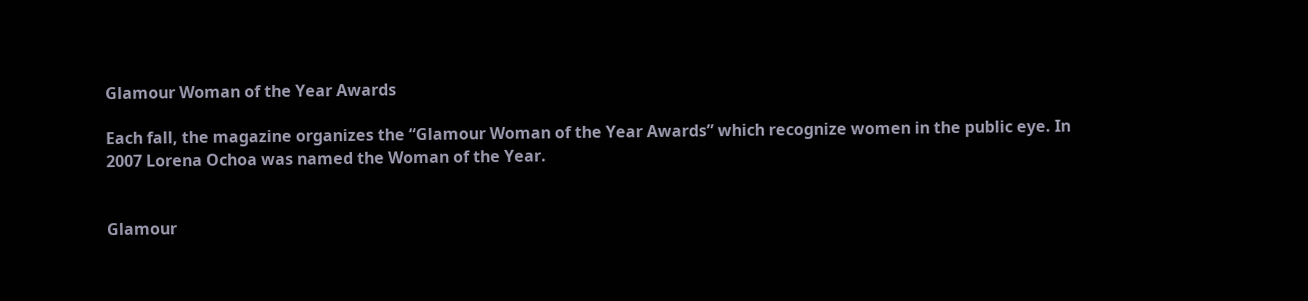Glamour Woman of the Year Awards

Each fall, the magazine organizes the “Glamour Woman of the Year Awards” which recognize women in the public eye. In 2007 Lorena Ochoa was named the Woman of the Year.


Glamour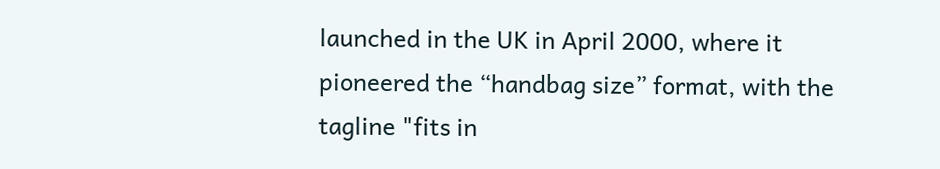launched in the UK in April 2000, where it pioneered the “handbag size” format, with the tagline "fits in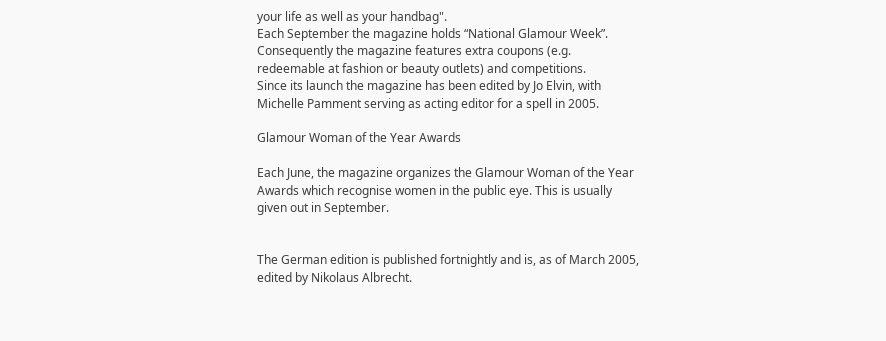your life as well as your handbag".
Each September the magazine holds “National Glamour Week”. Consequently the magazine features extra coupons (e.g. redeemable at fashion or beauty outlets) and competitions.
Since its launch the magazine has been edited by Jo Elvin, with Michelle Pamment serving as acting editor for a spell in 2005.

Glamour Woman of the Year Awards

Each June, the magazine organizes the Glamour Woman of the Year Awards which recognise women in the public eye. This is usually given out in September.


The German edition is published fortnightly and is, as of March 2005, edited by Nikolaus Albrecht.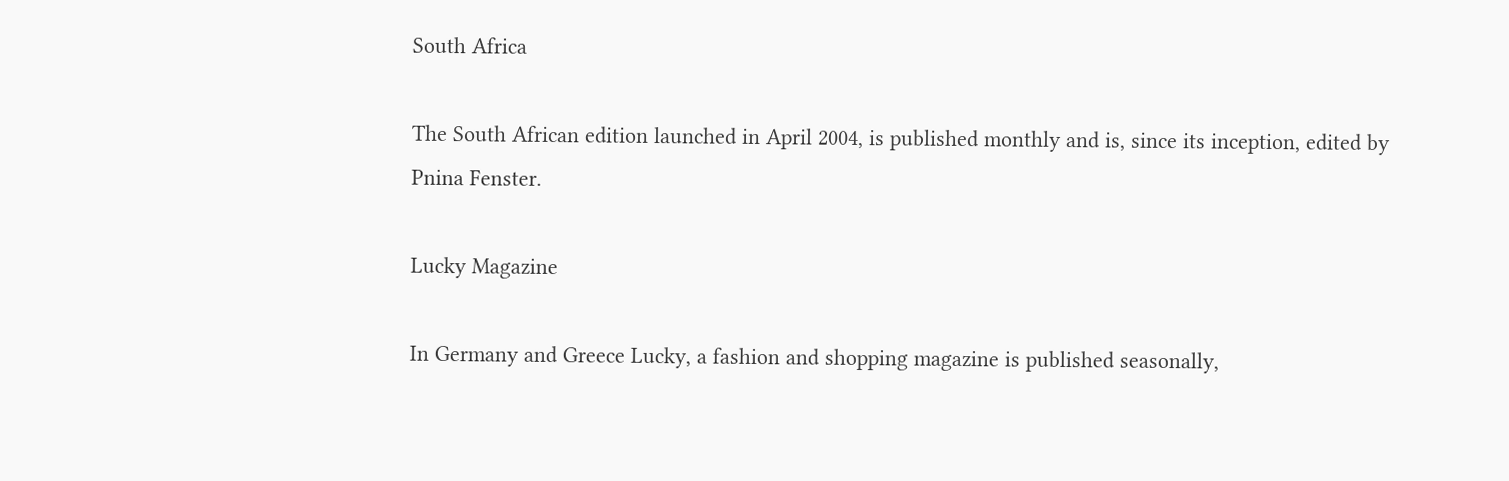South Africa

The South African edition launched in April 2004, is published monthly and is, since its inception, edited by Pnina Fenster.

Lucky Magazine

In Germany and Greece Lucky, a fashion and shopping magazine is published seasonally,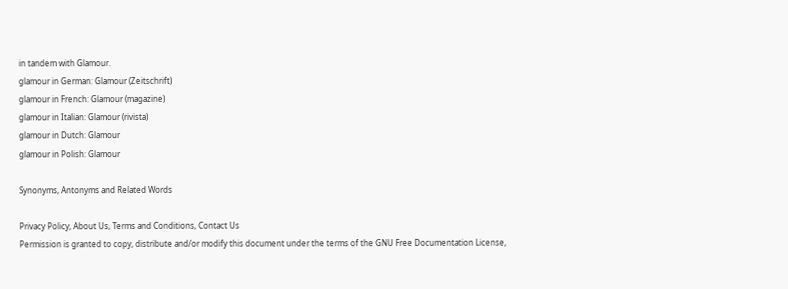in tandem with Glamour.
glamour in German: Glamour (Zeitschrift)
glamour in French: Glamour (magazine)
glamour in Italian: Glamour (rivista)
glamour in Dutch: Glamour
glamour in Polish: Glamour

Synonyms, Antonyms and Related Words

Privacy Policy, About Us, Terms and Conditions, Contact Us
Permission is granted to copy, distribute and/or modify this document under the terms of the GNU Free Documentation License,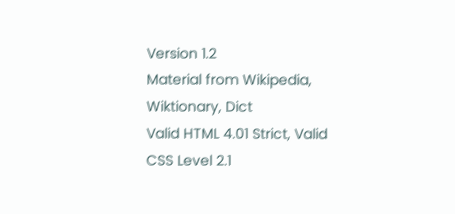Version 1.2
Material from Wikipedia, Wiktionary, Dict
Valid HTML 4.01 Strict, Valid CSS Level 2.1